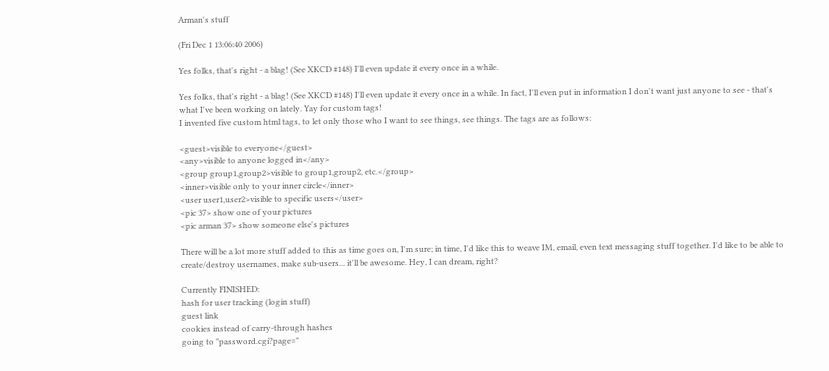Arman's stuff

(Fri Dec 1 13:06:40 2006)

Yes folks, that's right - a blag! (See XKCD #148) I'll even update it every once in a while.

Yes folks, that's right - a blag! (See XKCD #148) I'll even update it every once in a while. In fact, I'll even put in information I don't want just anyone to see - that's what I've been working on lately. Yay for custom tags!
I invented five custom html tags, to let only those who I want to see things, see things. The tags are as follows:

<guest>visible to everyone</guest>
<any>visible to anyone logged in</any>
<group group1,group2>visible to group1,group2, etc.</group>
<inner>visible only to your inner circle</inner>
<user user1,user2>visible to specific users</user>
<pic 37> show one of your pictures
<pic arman 37> show someone else's pictures

There will be a lot more stuff added to this as time goes on, I'm sure; in time, I'd like this to weave IM, email, even text messaging stuff together. I'd like to be able to create/destroy usernames, make sub-users... it'll be awesome. Hey, I can dream, right?

Currently FINISHED:
hash for user tracking (login stuff)
guest link
cookies instead of carry-through hashes
going to "password.cgi?page="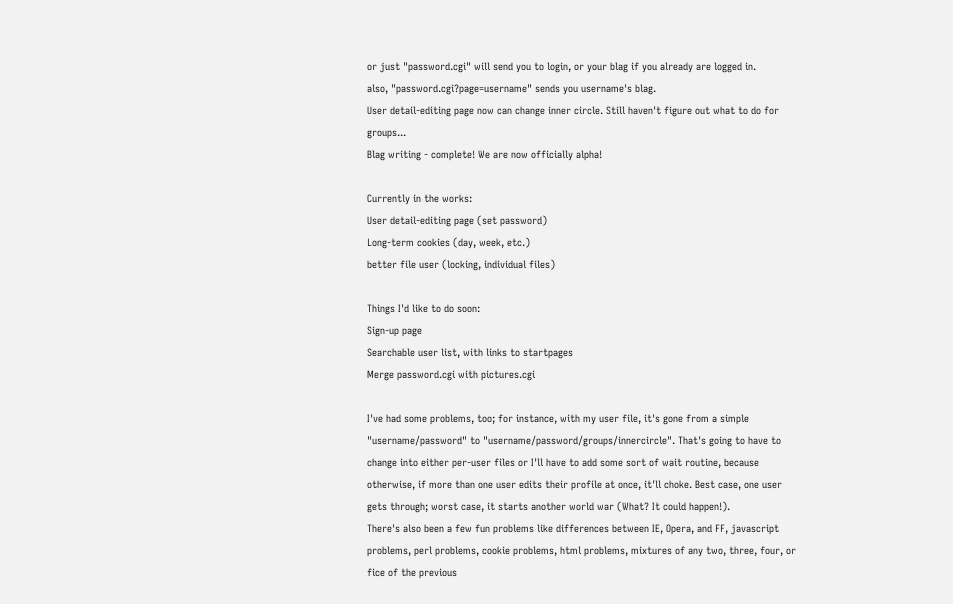or just "password.cgi" will send you to login, or your blag if you already are logged in.
also, "password.cgi?page=username" sends you username's blag.
User detail-editing page now can change inner circle. Still haven't figure out what to do for groups...
Blag writing - complete! We are now officially alpha!

Currently in the works:
User detail-editing page (set password)
Long-term cookies (day, week, etc.)
better file user (locking, individual files)

Things I'd like to do soon:
Sign-up page
Searchable user list, with links to startpages
Merge password.cgi with pictures.cgi

I've had some problems, too; for instance, with my user file, it's gone from a simple "username/password" to "username/password/groups/innercircle". That's going to have to change into either per-user files or I'll have to add some sort of wait routine, because otherwise, if more than one user edits their profile at once, it'll choke. Best case, one user gets through; worst case, it starts another world war (What? It could happen!).
There's also been a few fun problems like differences between IE, Opera, and FF, javascript problems, perl problems, cookie problems, html problems, mixtures of any two, three, four, or fice of the previous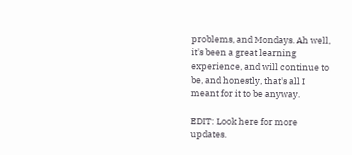problems, and Mondays. Ah well, it's been a great learning experience, and will continue to be, and honestly, that's all I meant for it to be anyway.

EDIT: Look here for more updates.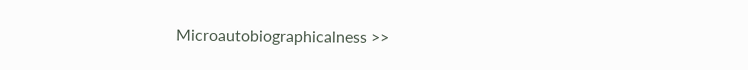Microautobiographicalness >>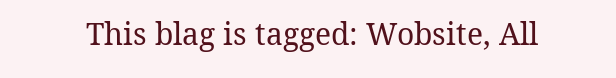This blag is tagged: Wobsite, All